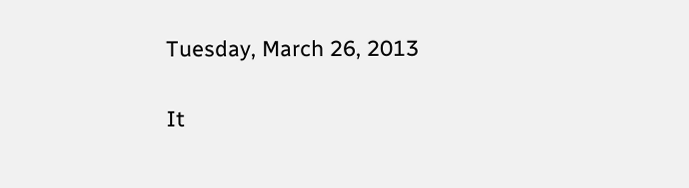Tuesday, March 26, 2013

It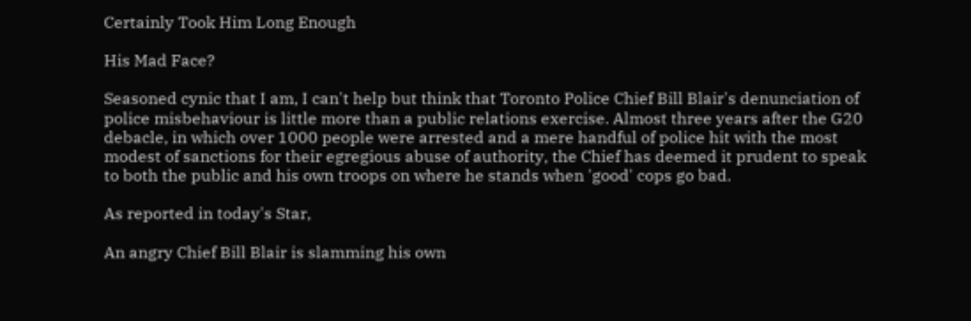Certainly Took Him Long Enough

His Mad Face?

Seasoned cynic that I am, I can't help but think that Toronto Police Chief Bill Blair's denunciation of police misbehaviour is little more than a public relations exercise. Almost three years after the G20 debacle, in which over 1000 people were arrested and a mere handful of police hit with the most modest of sanctions for their egregious abuse of authority, the Chief has deemed it prudent to speak to both the public and his own troops on where he stands when 'good' cops go bad.

As reported in today's Star,

An angry Chief Bill Blair is slamming his own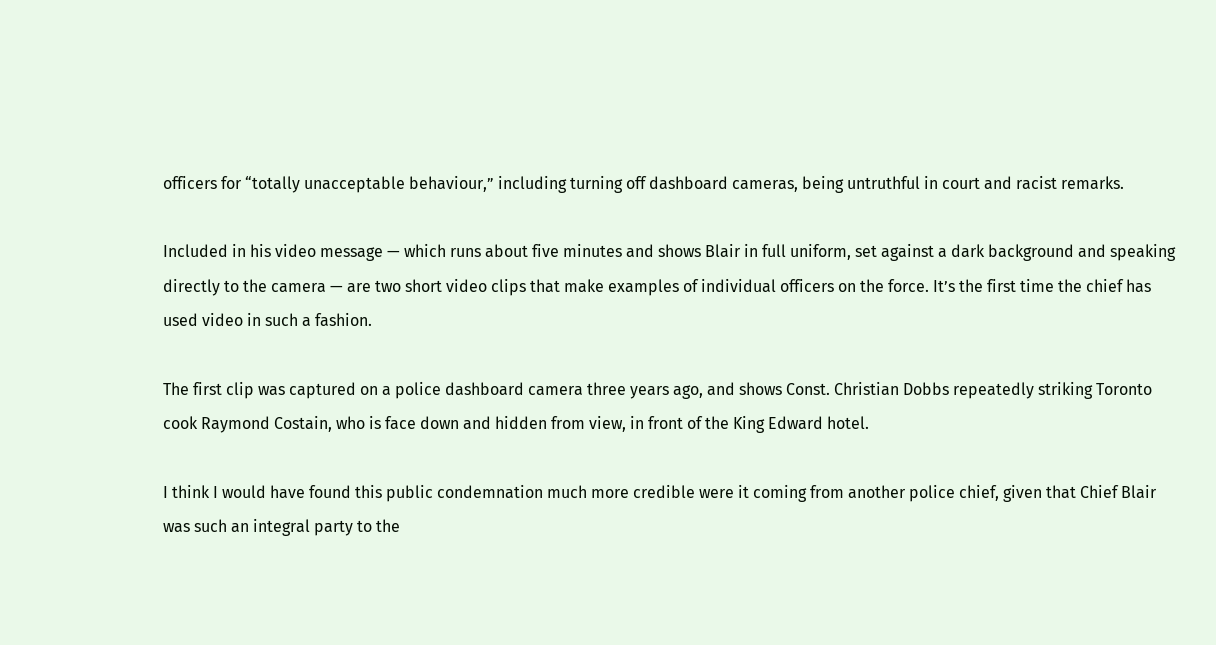officers for “totally unacceptable behaviour,” including turning off dashboard cameras, being untruthful in court and racist remarks.

Included in his video message — which runs about five minutes and shows Blair in full uniform, set against a dark background and speaking directly to the camera — are two short video clips that make examples of individual officers on the force. It’s the first time the chief has used video in such a fashion.

The first clip was captured on a police dashboard camera three years ago, and shows Const. Christian Dobbs repeatedly striking Toronto cook Raymond Costain, who is face down and hidden from view, in front of the King Edward hotel.

I think I would have found this public condemnation much more credible were it coming from another police chief, given that Chief Blair was such an integral party to the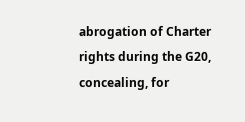abrogation of Charter rights during the G20, concealing, for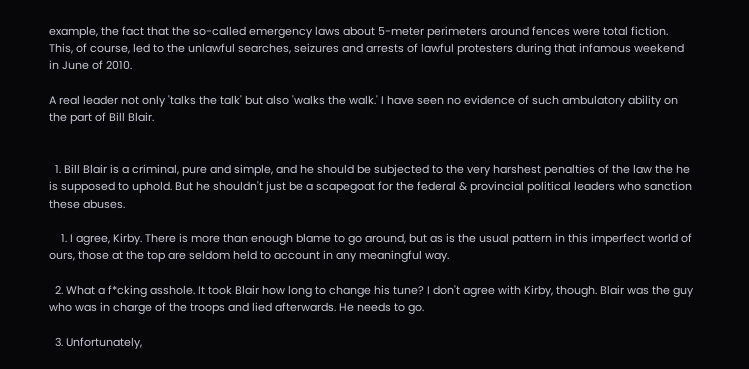example, the fact that the so-called emergency laws about 5-meter perimeters around fences were total fiction. This, of course, led to the unlawful searches, seizures and arrests of lawful protesters during that infamous weekend in June of 2010.

A real leader not only 'talks the talk' but also 'walks the walk.' I have seen no evidence of such ambulatory ability on the part of Bill Blair.


  1. Bill Blair is a criminal, pure and simple, and he should be subjected to the very harshest penalties of the law the he is supposed to uphold. But he shouldn't just be a scapegoat for the federal & provincial political leaders who sanction these abuses.

    1. I agree, Kirby. There is more than enough blame to go around, but as is the usual pattern in this imperfect world of ours, those at the top are seldom held to account in any meaningful way.

  2. What a f*cking asshole. It took Blair how long to change his tune? I don't agree with Kirby, though. Blair was the guy who was in charge of the troops and lied afterwards. He needs to go.

  3. Unfortunately,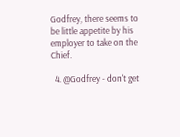Godfrey, there seems to be little appetite by his employer to take on the Chief.

  4. @Godfrey - don't get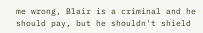me wrong, Blair is a criminal and he should pay, but he shouldn't shield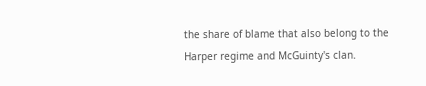the share of blame that also belong to the Harper regime and McGuinty's clan.